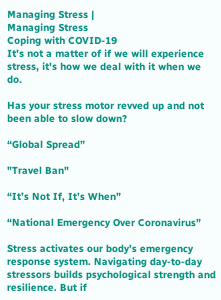Managing Stress |
Managing Stress
Coping with COVID-19
It's not a matter of if we will experience stress, it's how we deal with it when we do.

Has your stress motor revved up and not been able to slow down?

“Global Spread”

"Travel Ban"

“It’s Not If, It’s When”

“National Emergency Over Coronavirus”

Stress activates our body’s emergency response system. Navigating day-to-day stressors builds psychological strength and resilience. But if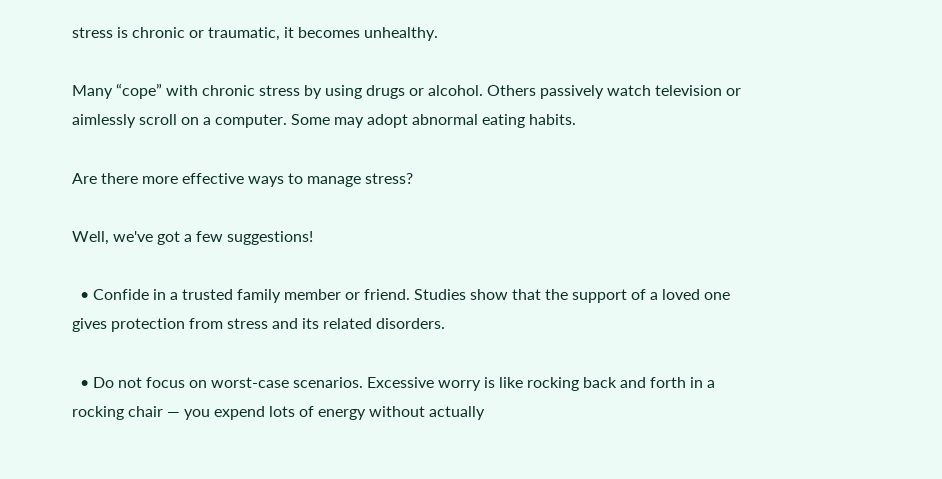stress is chronic or traumatic, it becomes unhealthy.

Many “cope” with chronic stress by using drugs or alcohol. Others passively watch television or aimlessly scroll on a computer. Some may adopt abnormal eating habits.

Are there more effective ways to manage stress?

Well, we've got a few suggestions!

  • Confide in a trusted family member or friend. Studies show that the support of a loved one gives protection from stress and its related disorders.

  • Do not focus on worst-case scenarios. Excessive worry is like rocking back and forth in a rocking chair — you expend lots of energy without actually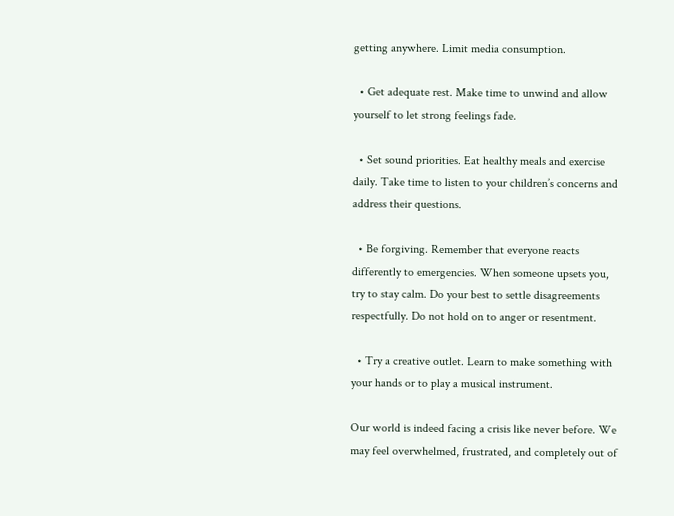getting anywhere. Limit media consumption.

  • Get adequate rest. Make time to unwind and allow yourself to let strong feelings fade.

  • Set sound priorities. Eat healthy meals and exercise daily. Take time to listen to your children’s concerns and address their questions.

  • Be forgiving. Remember that everyone reacts differently to emergencies. When someone upsets you, try to stay calm. Do your best to settle disagreements respectfully. Do not hold on to anger or resentment.

  • Try a creative outlet. Learn to make something with your hands or to play a musical instrument.

Our world is indeed facing a crisis like never before. We may feel overwhelmed, frustrated, and completely out of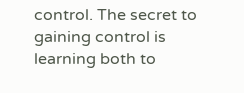control. The secret to gaining control is learning both to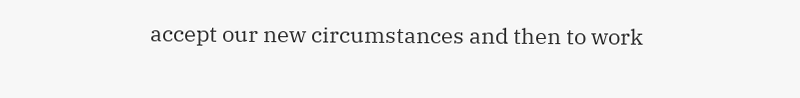accept our new circumstances and then to work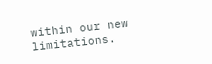within our new limitations.